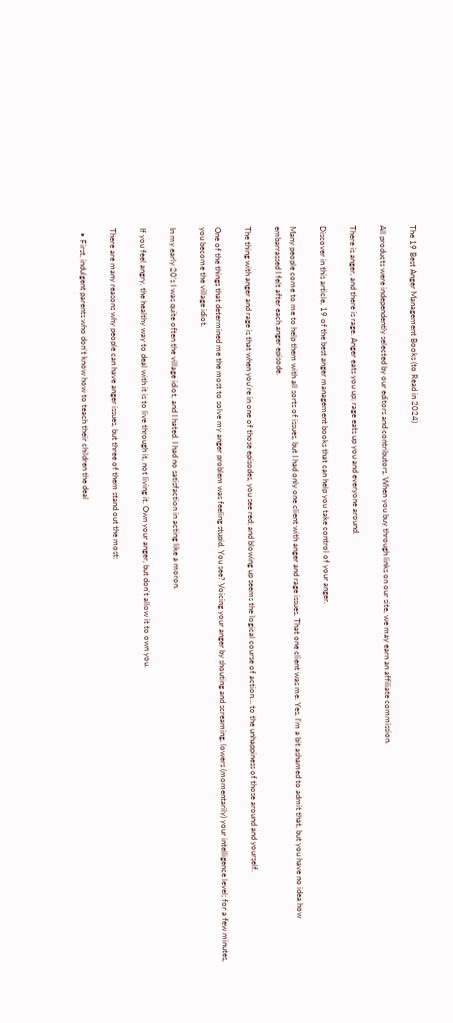The 19 Best Anger Management Books (to Read in 2024)

All products were independently selected by our editors and contributors. When you buy through links on our site, we may earn an affiliate commission.

There is anger, and there is rage. Anger eats you up; rage eats up you and everyone around.

Discover in this article, 19 of the best anger management books that can help you take control of your anger.

Many people come to me to help them with all sorts of issues, but I had only one client with anger and rage issues. That one client was me. Yes, I’m a bit ashamed to admit that, but you have no idea how embarrassed I felt after each anger episode.

The thing with anger and rage is that when you’re in one of those episodes, you see red; and blowing up seems the logical course of action… to the unhappiness of those around and yourself.

One of the things that determined me the most to solve my anger problem was feeling stupid. You see? Voicing your anger by shouting and screaming, lowers (momentarily) your intelligence level; for a few minutes, you become the village idiot.

In my early 20’s I was quite often the village idiot, and I hated. I had no satisfaction in acting like a moron.

If you feel angry, the healthy way to deal with it is to live through it, not living it. Own your anger, but don’t allow it to own you.

There are many reasons why people can have anger issues, but three of them stand out the most:

  • First, indulgent parents who don’t know how to teach their children the deal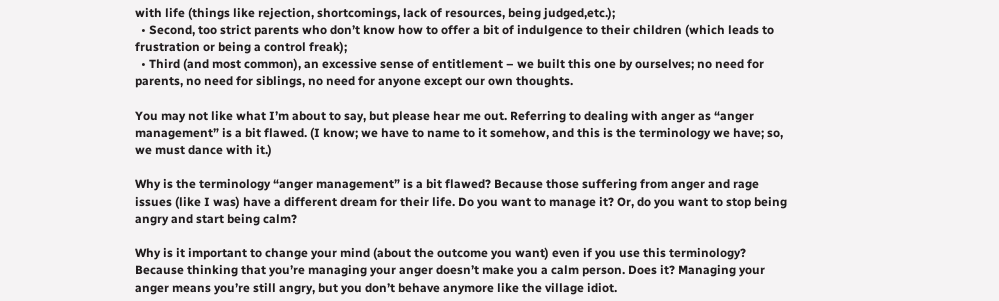with life (things like rejection, shortcomings, lack of resources, being judged,etc.);
  • Second, too strict parents who don’t know how to offer a bit of indulgence to their children (which leads to frustration or being a control freak);
  • Third (and most common), an excessive sense of entitlement – we built this one by ourselves; no need for parents, no need for siblings, no need for anyone except our own thoughts.

You may not like what I’m about to say, but please hear me out. Referring to dealing with anger as “anger management” is a bit flawed. (I know; we have to name to it somehow, and this is the terminology we have; so, we must dance with it.)

Why is the terminology “anger management” is a bit flawed? Because those suffering from anger and rage issues (like I was) have a different dream for their life. Do you want to manage it? Or, do you want to stop being angry and start being calm?

Why is it important to change your mind (about the outcome you want) even if you use this terminology? Because thinking that you’re managing your anger doesn’t make you a calm person. Does it? Managing your anger means you’re still angry, but you don’t behave anymore like the village idiot.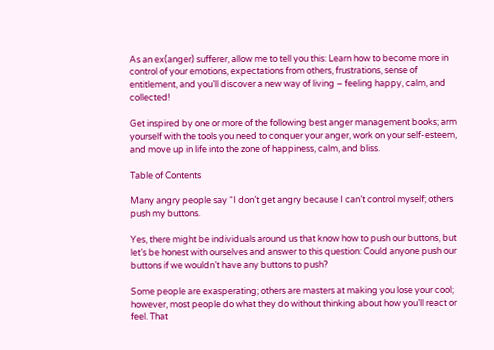As an ex(anger) sufferer, allow me to tell you this: Learn how to become more in control of your emotions, expectations from others, frustrations, sense of entitlement, and you’ll discover a new way of living – feeling happy, calm, and collected!

Get inspired by one or more of the following best anger management books; arm yourself with the tools you need to conquer your anger, work on your self-esteem, and move up in life into the zone of happiness, calm, and bliss.

Table of Contents

Many angry people say “I don’t get angry because I can’t control myself; others push my buttons.

Yes, there might be individuals around us that know how to push our buttons, but let’s be honest with ourselves and answer to this question: Could anyone push our buttons if we wouldn’t have any buttons to push?

Some people are exasperating; others are masters at making you lose your cool; however, most people do what they do without thinking about how you’ll react or feel. That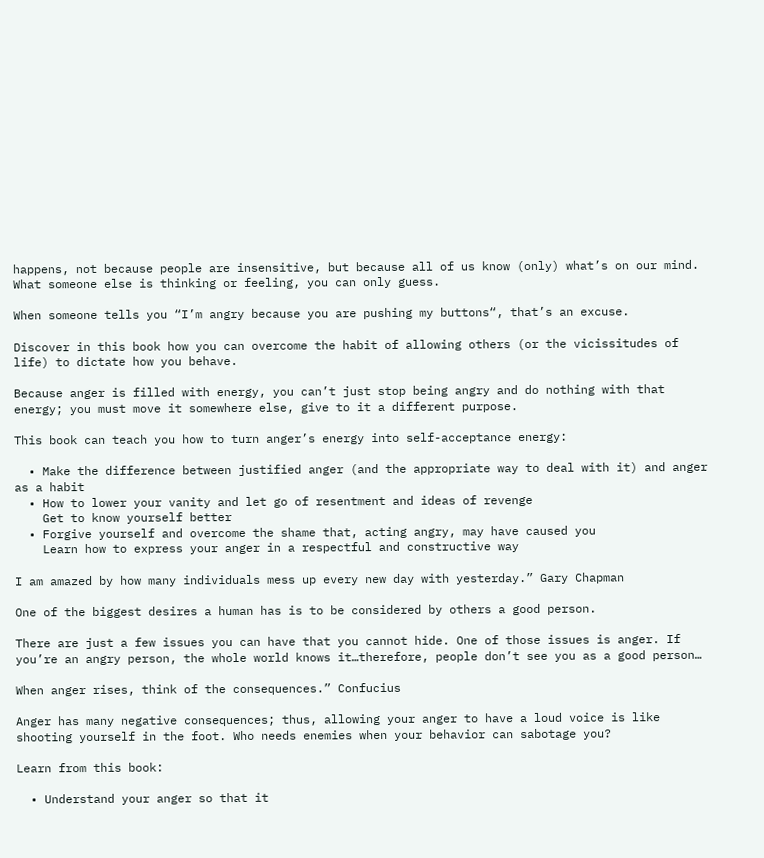happens, not because people are insensitive, but because all of us know (only) what’s on our mind. What someone else is thinking or feeling, you can only guess.

When someone tells you “I’m angry because you are pushing my buttons“, that’s an excuse.

Discover in this book how you can overcome the habit of allowing others (or the vicissitudes of life) to dictate how you behave.

Because anger is filled with energy, you can’t just stop being angry and do nothing with that energy; you must move it somewhere else, give to it a different purpose.

This book can teach you how to turn anger’s energy into self-acceptance energy:

  • Make the difference between justified anger (and the appropriate way to deal with it) and anger as a habit
  • How to lower your vanity and let go of resentment and ideas of revenge
    Get to know yourself better
  • Forgive yourself and overcome the shame that, acting angry, may have caused you
    Learn how to express your anger in a respectful and constructive way

I am amazed by how many individuals mess up every new day with yesterday.” Gary Chapman

One of the biggest desires a human has is to be considered by others a good person.

There are just a few issues you can have that you cannot hide. One of those issues is anger. If you’re an angry person, the whole world knows it…therefore, people don’t see you as a good person…

When anger rises, think of the consequences.” Confucius

Anger has many negative consequences; thus, allowing your anger to have a loud voice is like shooting yourself in the foot. Who needs enemies when your behavior can sabotage you?

Learn from this book:

  • Understand your anger so that it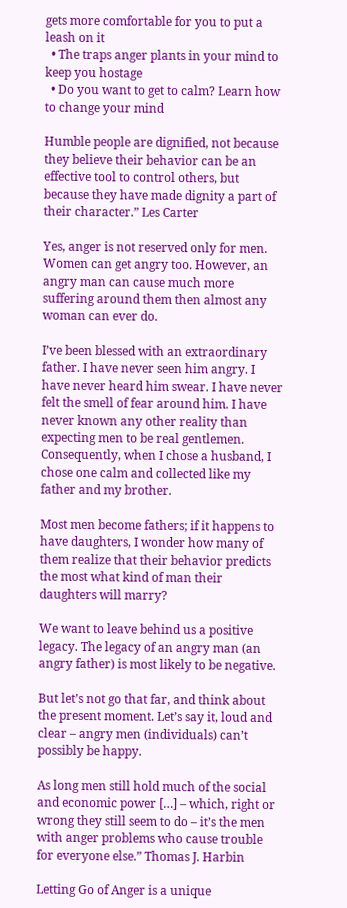gets more comfortable for you to put a leash on it
  • The traps anger plants in your mind to keep you hostage
  • Do you want to get to calm? Learn how to change your mind

Humble people are dignified, not because they believe their behavior can be an effective tool to control others, but because they have made dignity a part of their character.” Les Carter

Yes, anger is not reserved only for men. Women can get angry too. However, an angry man can cause much more suffering around them then almost any woman can ever do.

I’ve been blessed with an extraordinary father. I have never seen him angry. I have never heard him swear. I have never felt the smell of fear around him. I have never known any other reality than expecting men to be real gentlemen. Consequently, when I chose a husband, I chose one calm and collected like my father and my brother.

Most men become fathers; if it happens to have daughters, I wonder how many of them realize that their behavior predicts the most what kind of man their daughters will marry?

We want to leave behind us a positive legacy. The legacy of an angry man (an angry father) is most likely to be negative.

But let’s not go that far, and think about the present moment. Let’s say it, loud and clear – angry men (individuals) can’t possibly be happy.

As long men still hold much of the social and economic power […] – which, right or wrong they still seem to do – it’s the men with anger problems who cause trouble for everyone else.” Thomas J. Harbin

Letting Go of Anger is a unique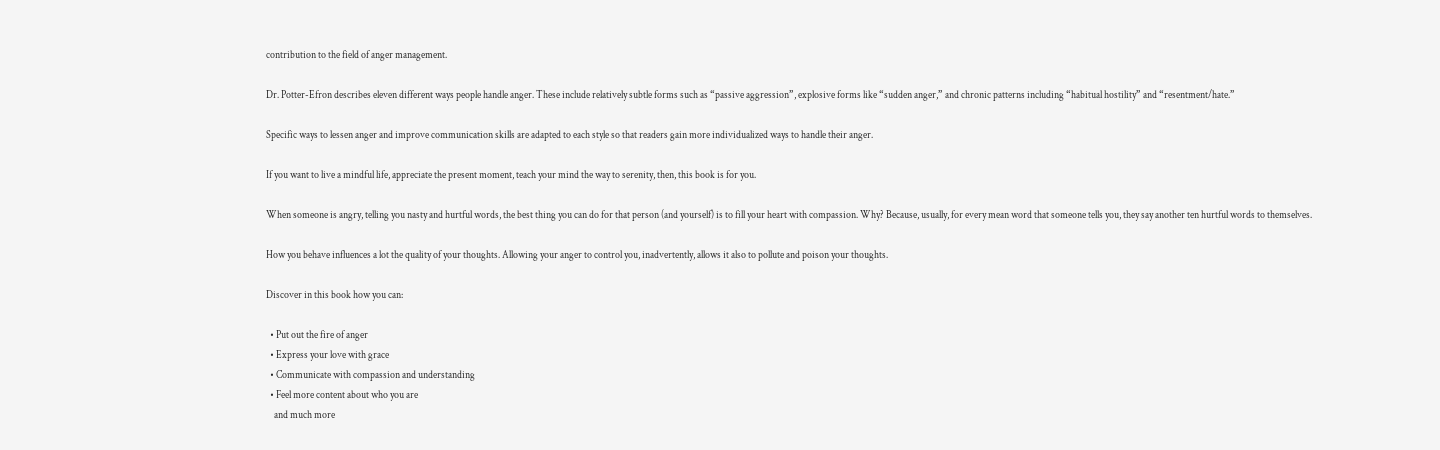contribution to the field of anger management.

Dr. Potter-Efron describes eleven different ways people handle anger. These include relatively subtle forms such as “passive aggression”, explosive forms like “sudden anger,” and chronic patterns including “habitual hostility” and “resentment/hate.”

Specific ways to lessen anger and improve communication skills are adapted to each style so that readers gain more individualized ways to handle their anger.

If you want to live a mindful life, appreciate the present moment, teach your mind the way to serenity, then, this book is for you.

When someone is angry, telling you nasty and hurtful words, the best thing you can do for that person (and yourself) is to fill your heart with compassion. Why? Because, usually, for every mean word that someone tells you, they say another ten hurtful words to themselves.

How you behave influences a lot the quality of your thoughts. Allowing your anger to control you, inadvertently, allows it also to pollute and poison your thoughts.

Discover in this book how you can:

  • Put out the fire of anger
  • Express your love with grace
  • Communicate with compassion and understanding
  • Feel more content about who you are
    and much more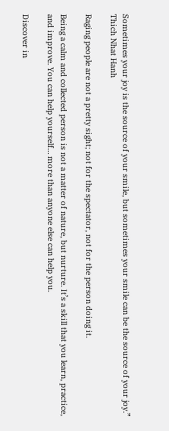Sometimes your joy is the source of your smile, but sometimes your smile can be the source of your joy.” Thich Nhat Hanh

Raging people are not a pretty sight; not for the spectator, not for the person doing it.

Being a calm and collected person is not a matter of nature, but nurture. It’s a skill that you learn, practice, and improve. You can help yourself… more than anyone else can help you.

Discover in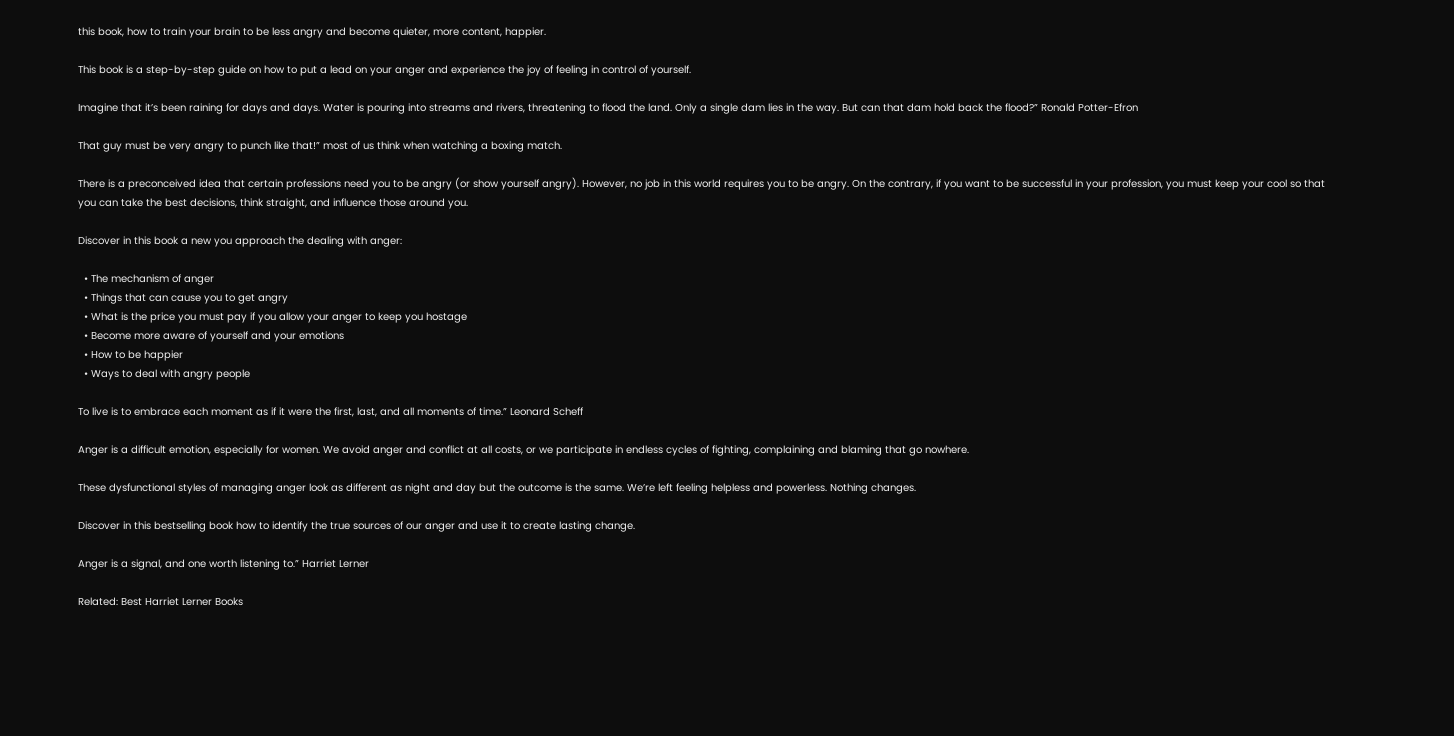this book, how to train your brain to be less angry and become quieter, more content, happier.

This book is a step-by-step guide on how to put a lead on your anger and experience the joy of feeling in control of yourself.

Imagine that it’s been raining for days and days. Water is pouring into streams and rivers, threatening to flood the land. Only a single dam lies in the way. But can that dam hold back the flood?” Ronald Potter-Efron

That guy must be very angry to punch like that!” most of us think when watching a boxing match.

There is a preconceived idea that certain professions need you to be angry (or show yourself angry). However, no job in this world requires you to be angry. On the contrary, if you want to be successful in your profession, you must keep your cool so that you can take the best decisions, think straight, and influence those around you.

Discover in this book a new you approach the dealing with anger:

  • The mechanism of anger
  • Things that can cause you to get angry
  • What is the price you must pay if you allow your anger to keep you hostage
  • Become more aware of yourself and your emotions
  • How to be happier
  • Ways to deal with angry people

To live is to embrace each moment as if it were the first, last, and all moments of time.” Leonard Scheff

Anger is a difficult emotion, especially for women. We avoid anger and conflict at all costs, or we participate in endless cycles of fighting, complaining and blaming that go nowhere.

These dysfunctional styles of managing anger look as different as night and day but the outcome is the same. We’re left feeling helpless and powerless. Nothing changes.

Discover in this bestselling book how to identify the true sources of our anger and use it to create lasting change.

Anger is a signal, and one worth listening to.” Harriet Lerner

Related: Best Harriet Lerner Books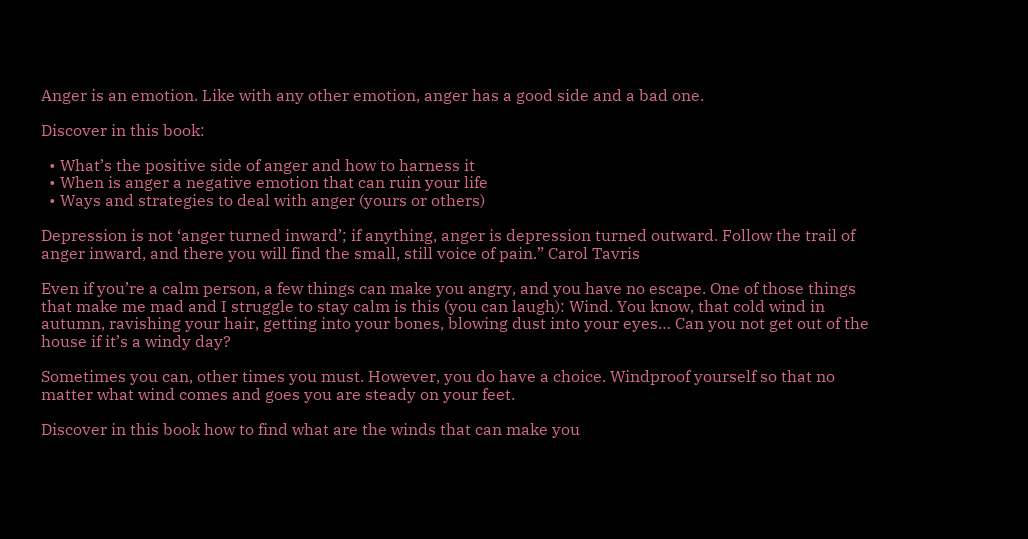Anger is an emotion. Like with any other emotion, anger has a good side and a bad one.

Discover in this book:

  • What’s the positive side of anger and how to harness it
  • When is anger a negative emotion that can ruin your life
  • Ways and strategies to deal with anger (yours or others)

Depression is not ‘anger turned inward’; if anything, anger is depression turned outward. Follow the trail of anger inward, and there you will find the small, still voice of pain.” Carol Tavris

Even if you’re a calm person, a few things can make you angry, and you have no escape. One of those things that make me mad and I struggle to stay calm is this (you can laugh): Wind. You know, that cold wind in autumn, ravishing your hair, getting into your bones, blowing dust into your eyes… Can you not get out of the house if it’s a windy day?

Sometimes you can, other times you must. However, you do have a choice. Windproof yourself so that no matter what wind comes and goes you are steady on your feet.

Discover in this book how to find what are the winds that can make you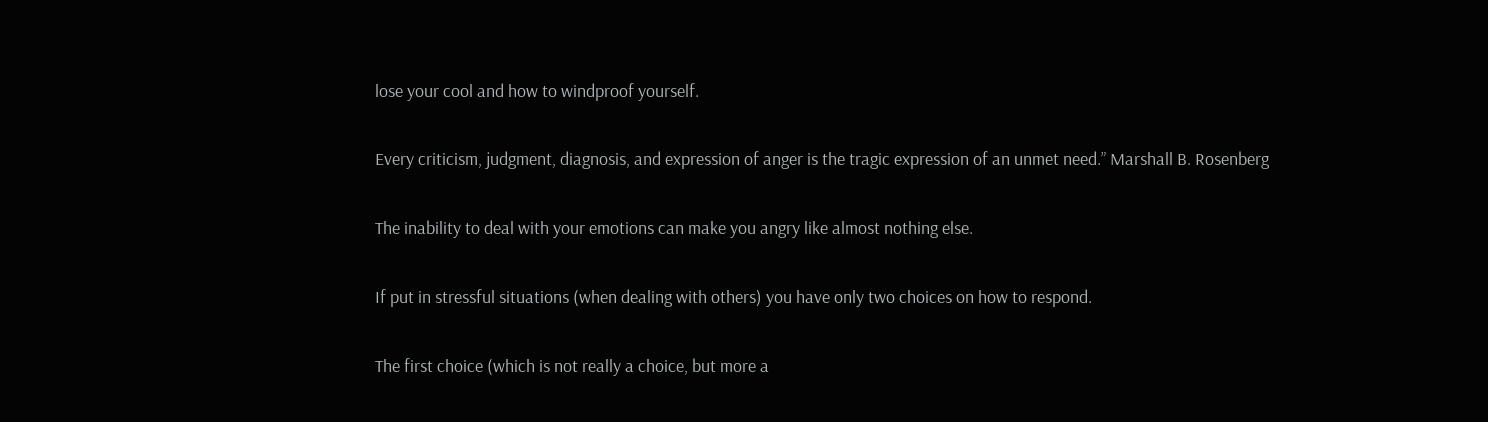lose your cool and how to windproof yourself.

Every criticism, judgment, diagnosis, and expression of anger is the tragic expression of an unmet need.” Marshall B. Rosenberg

The inability to deal with your emotions can make you angry like almost nothing else.

If put in stressful situations (when dealing with others) you have only two choices on how to respond.

The first choice (which is not really a choice, but more a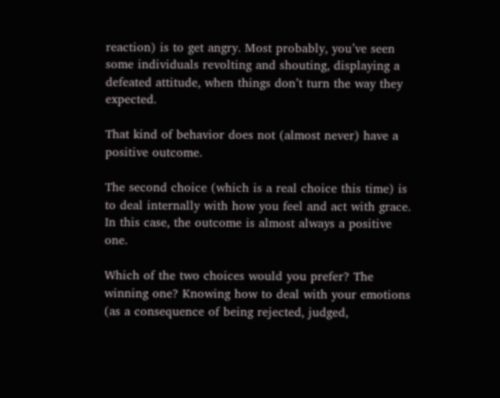reaction) is to get angry. Most probably, you’ve seen some individuals revolting and shouting, displaying a defeated attitude, when things don’t turn the way they expected.

That kind of behavior does not (almost never) have a positive outcome.

The second choice (which is a real choice this time) is to deal internally with how you feel and act with grace. In this case, the outcome is almost always a positive one.

Which of the two choices would you prefer? The winning one? Knowing how to deal with your emotions (as a consequence of being rejected, judged,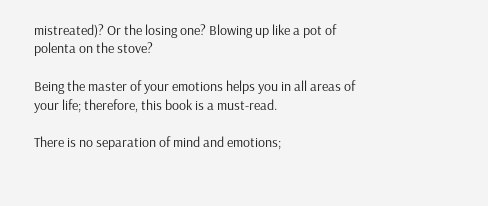mistreated)? Or the losing one? Blowing up like a pot of polenta on the stove?

Being the master of your emotions helps you in all areas of your life; therefore, this book is a must-read.

There is no separation of mind and emotions;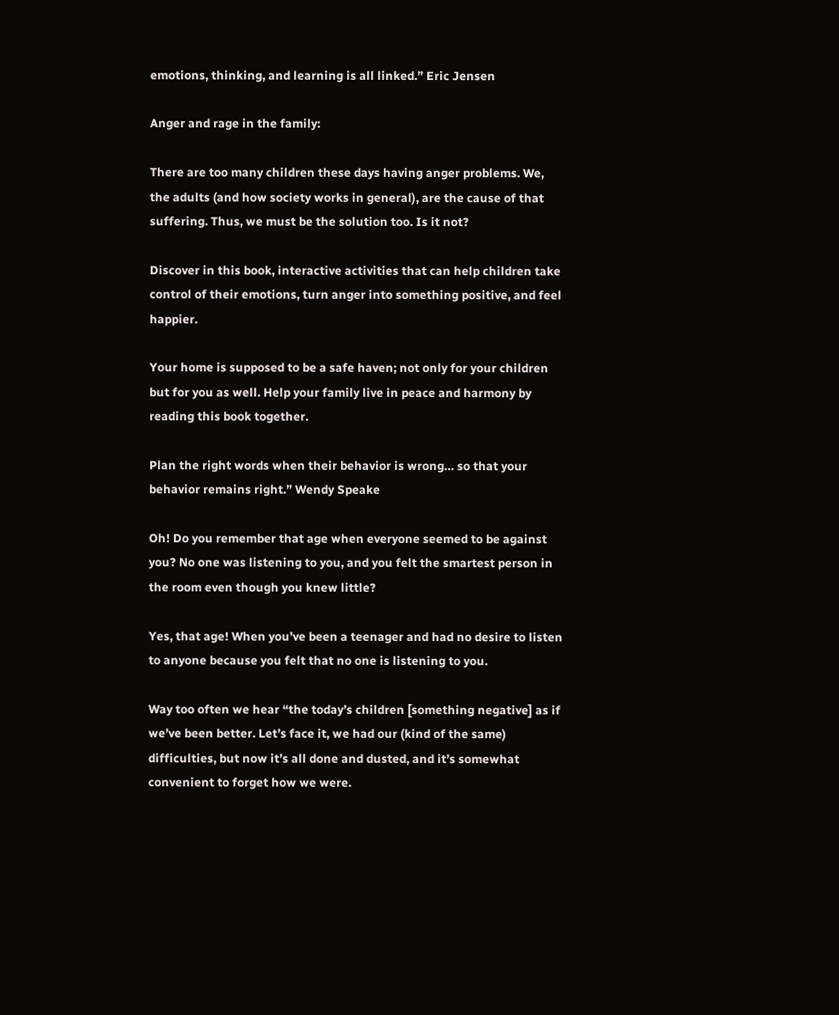emotions, thinking, and learning is all linked.” Eric Jensen

Anger and rage in the family:

There are too many children these days having anger problems. We, the adults (and how society works in general), are the cause of that suffering. Thus, we must be the solution too. Is it not?

Discover in this book, interactive activities that can help children take control of their emotions, turn anger into something positive, and feel happier.

Your home is supposed to be a safe haven; not only for your children but for you as well. Help your family live in peace and harmony by reading this book together.

Plan the right words when their behavior is wrong… so that your behavior remains right.” Wendy Speake

Oh! Do you remember that age when everyone seemed to be against you? No one was listening to you, and you felt the smartest person in the room even though you knew little?

Yes, that age! When you’ve been a teenager and had no desire to listen to anyone because you felt that no one is listening to you.

Way too often we hear “the today’s children [something negative] as if we’ve been better. Let’s face it, we had our (kind of the same) difficulties, but now it’s all done and dusted, and it’s somewhat convenient to forget how we were.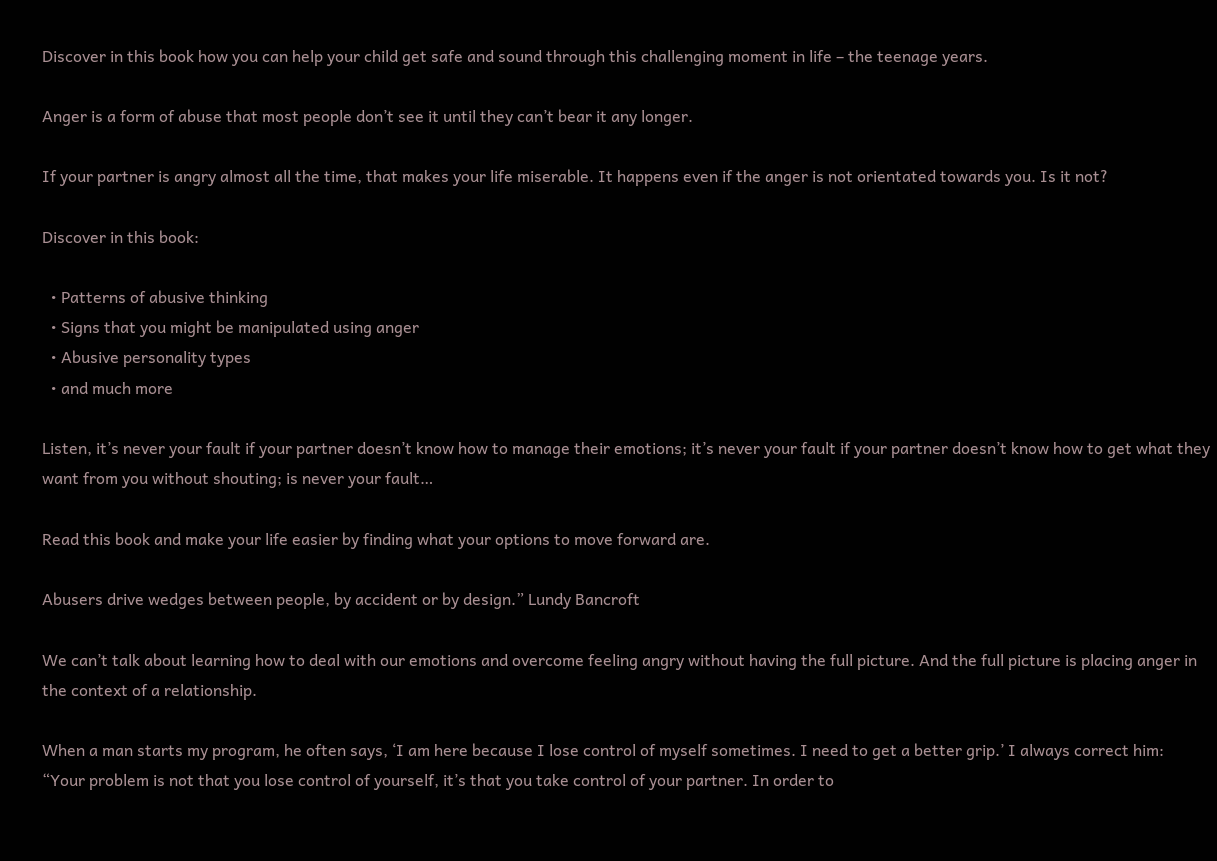Discover in this book how you can help your child get safe and sound through this challenging moment in life – the teenage years.

Anger is a form of abuse that most people don’t see it until they can’t bear it any longer.

If your partner is angry almost all the time, that makes your life miserable. It happens even if the anger is not orientated towards you. Is it not?

Discover in this book:

  • Patterns of abusive thinking
  • Signs that you might be manipulated using anger
  • Abusive personality types
  • and much more

Listen, it’s never your fault if your partner doesn’t know how to manage their emotions; it’s never your fault if your partner doesn’t know how to get what they want from you without shouting; is never your fault…

Read this book and make your life easier by finding what your options to move forward are.

Abusers drive wedges between people, by accident or by design.” Lundy Bancroft

We can’t talk about learning how to deal with our emotions and overcome feeling angry without having the full picture. And the full picture is placing anger in the context of a relationship.

When a man starts my program, he often says, ‘I am here because I lose control of myself sometimes. I need to get a better grip.’ I always correct him: “Your problem is not that you lose control of yourself, it’s that you take control of your partner. In order to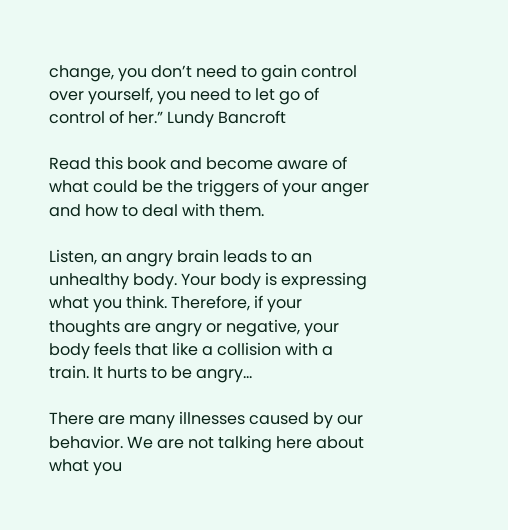change, you don’t need to gain control over yourself, you need to let go of control of her.” Lundy Bancroft

Read this book and become aware of what could be the triggers of your anger and how to deal with them.

Listen, an angry brain leads to an unhealthy body. Your body is expressing what you think. Therefore, if your thoughts are angry or negative, your body feels that like a collision with a train. It hurts to be angry…

There are many illnesses caused by our behavior. We are not talking here about what you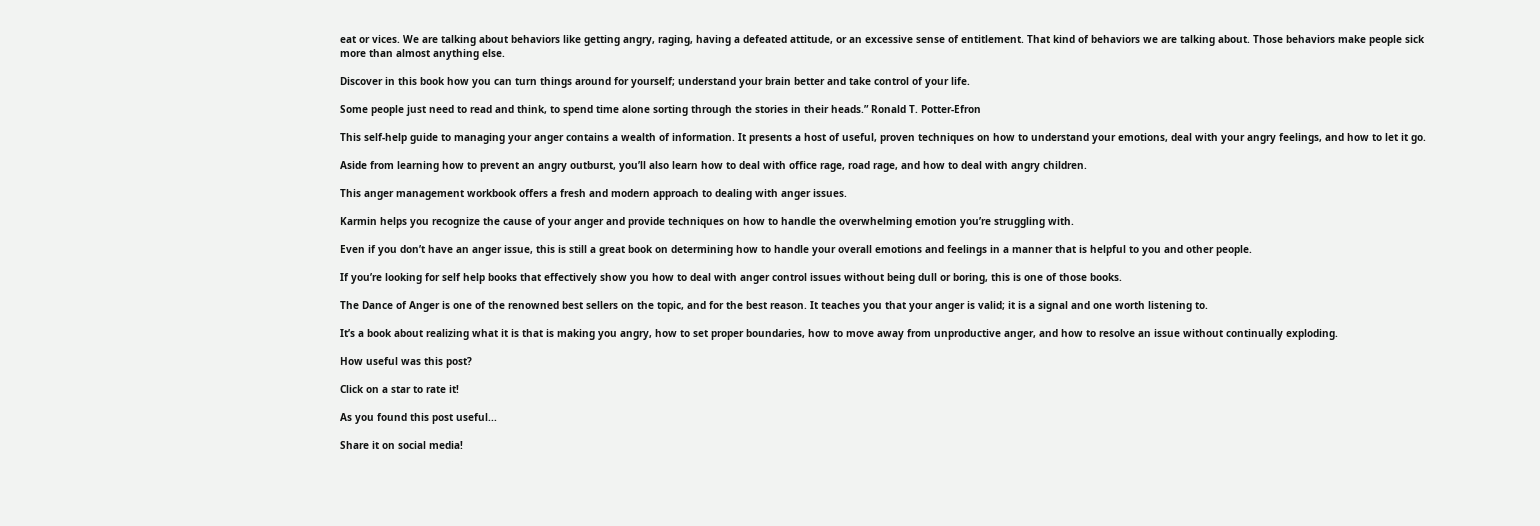eat or vices. We are talking about behaviors like getting angry, raging, having a defeated attitude, or an excessive sense of entitlement. That kind of behaviors we are talking about. Those behaviors make people sick more than almost anything else.

Discover in this book how you can turn things around for yourself; understand your brain better and take control of your life.

Some people just need to read and think, to spend time alone sorting through the stories in their heads.” Ronald T. Potter-Efron

This self-help guide to managing your anger contains a wealth of information. It presents a host of useful, proven techniques on how to understand your emotions, deal with your angry feelings, and how to let it go.

Aside from learning how to prevent an angry outburst, you’ll also learn how to deal with office rage, road rage, and how to deal with angry children.

This anger management workbook offers a fresh and modern approach to dealing with anger issues.

Karmin helps you recognize the cause of your anger and provide techniques on how to handle the overwhelming emotion you’re struggling with.

Even if you don’t have an anger issue, this is still a great book on determining how to handle your overall emotions and feelings in a manner that is helpful to you and other people.

If you’re looking for self help books that effectively show you how to deal with anger control issues without being dull or boring, this is one of those books.

The Dance of Anger is one of the renowned best sellers on the topic, and for the best reason. It teaches you that your anger is valid; it is a signal and one worth listening to.

It’s a book about realizing what it is that is making you angry, how to set proper boundaries, how to move away from unproductive anger, and how to resolve an issue without continually exploding.

How useful was this post?

Click on a star to rate it!

As you found this post useful...

Share it on social media!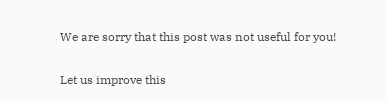We are sorry that this post was not useful for you!

Let us improve this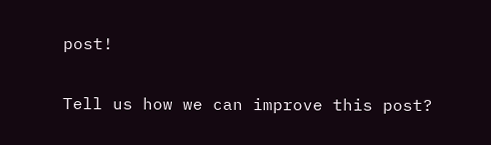post!

Tell us how we can improve this post?